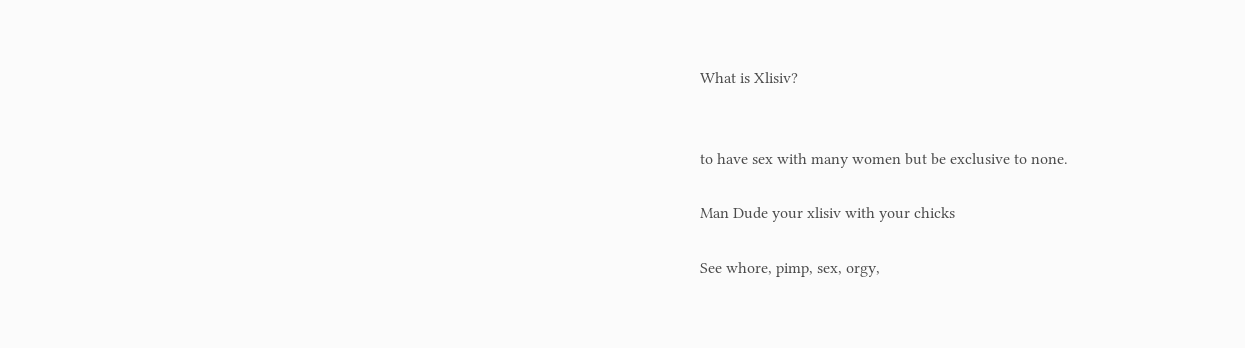What is Xlisiv?


to have sex with many women but be exclusive to none.

Man Dude your xlisiv with your chicks

See whore, pimp, sex, orgy,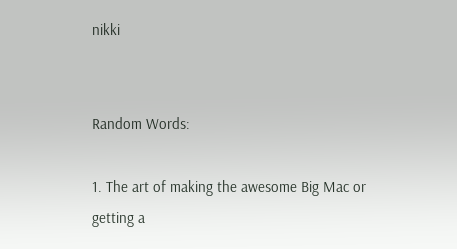nikki


Random Words:

1. The art of making the awesome Big Mac or getting a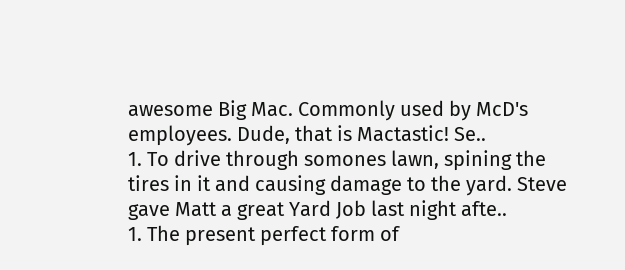awesome Big Mac. Commonly used by McD's employees. Dude, that is Mactastic! Se..
1. To drive through somones lawn, spining the tires in it and causing damage to the yard. Steve gave Matt a great Yard Job last night afte..
1. The present perfect form of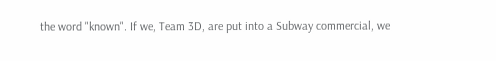the word "known". If we, Team 3D, are put into a Subway commercial, we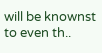will be knownst to even th..